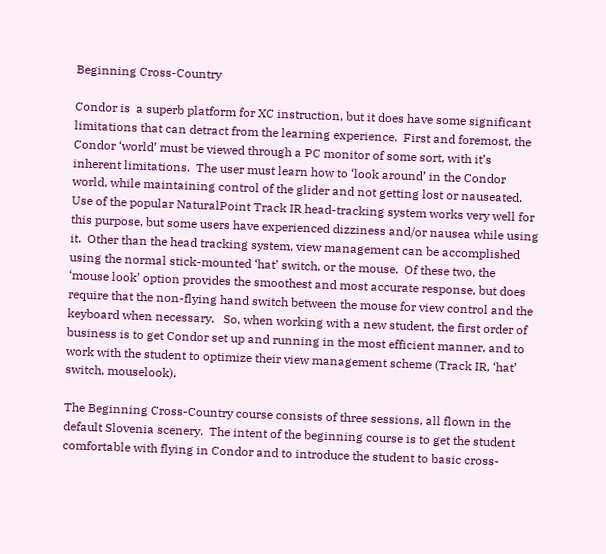Beginning Cross-Country

Condor is  a superb platform for XC instruction, but it does have some significant limitations that can detract from the learning experience.  First and foremost, the Condor ‘world’ must be viewed through a PC monitor of some sort, with it’s inherent limitations.  The user must learn how to ‘look around’ in the Condor world, while maintaining control of the glider and not getting lost or nauseated.  Use of the popular NaturalPoint Track IR head-tracking system works very well for this purpose, but some users have experienced dizziness and/or nausea while using it.  Other than the head tracking system, view management can be accomplished using the normal stick-mounted ‘hat’ switch, or the mouse.  Of these two, the ‘mouse look’ option provides the smoothest and most accurate response, but does require that the non-flying hand switch between the mouse for view control and the keyboard when necessary.   So, when working with a new student, the first order of business is to get Condor set up and running in the most efficient manner, and to work with the student to optimize their view management scheme (Track IR, ‘hat’ switch, mouselook).

The Beginning Cross-Country course consists of three sessions, all flown in the default Slovenia scenery.  The intent of the beginning course is to get the student comfortable with flying in Condor and to introduce the student to basic cross-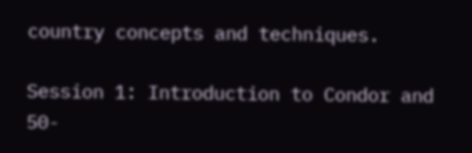country concepts and techniques.

Session 1: Introduction to Condor and 50-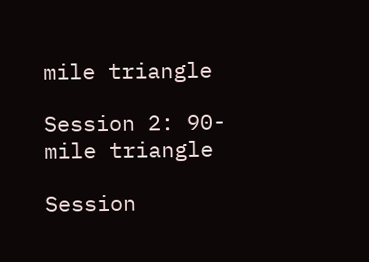mile triangle

Session 2: 90-mile triangle

Session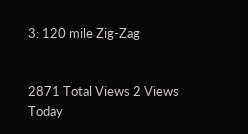3: 120 mile Zig-Zag


2871 Total Views 2 Views Today